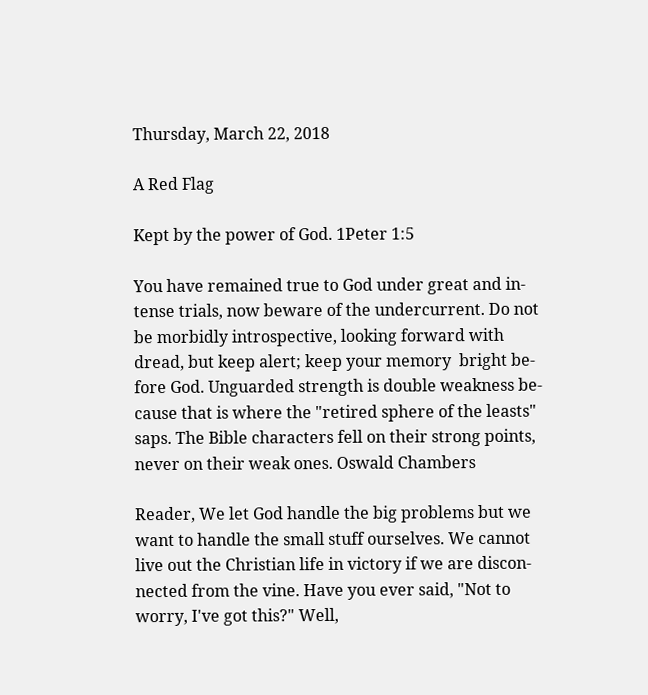Thursday, March 22, 2018

A Red Flag

Kept by the power of God. 1Peter 1:5

You have remained true to God under great and in-
tense trials, now beware of the undercurrent. Do not
be morbidly introspective, looking forward with
dread, but keep alert; keep your memory  bright be-
fore God. Unguarded strength is double weakness be-
cause that is where the "retired sphere of the leasts"
saps. The Bible characters fell on their strong points,
never on their weak ones. Oswald Chambers

Reader, We let God handle the big problems but we
want to handle the small stuff ourselves. We cannot
live out the Christian life in victory if we are discon-
nected from the vine. Have you ever said, "Not to
worry, I've got this?" Well,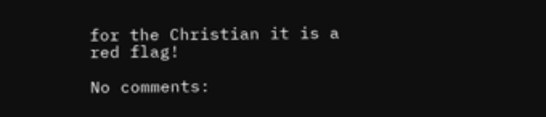for the Christian it is a
red flag!

No comments: